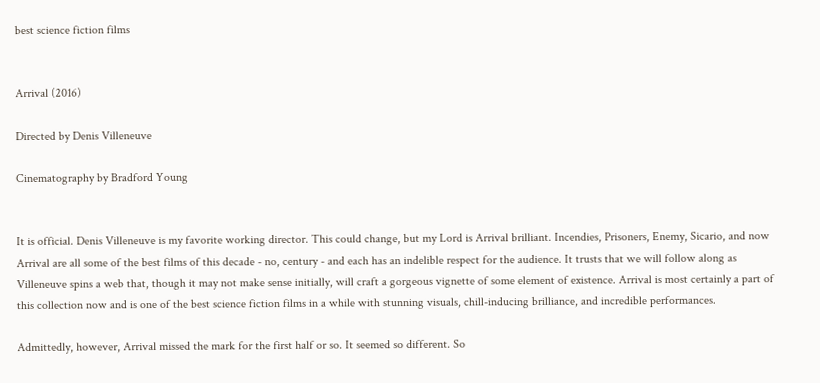best science fiction films


Arrival (2016)

Directed by Denis Villeneuve

Cinematography by Bradford Young


It is official. Denis Villeneuve is my favorite working director. This could change, but my Lord is Arrival brilliant. Incendies, Prisoners, Enemy, Sicario, and now Arrival are all some of the best films of this decade - no, century - and each has an indelible respect for the audience. It trusts that we will follow along as Villeneuve spins a web that, though it may not make sense initially, will craft a gorgeous vignette of some element of existence. Arrival is most certainly a part of this collection now and is one of the best science fiction films in a while with stunning visuals, chill-inducing brilliance, and incredible performances.

Admittedly, however, Arrival missed the mark for the first half or so. It seemed so different. So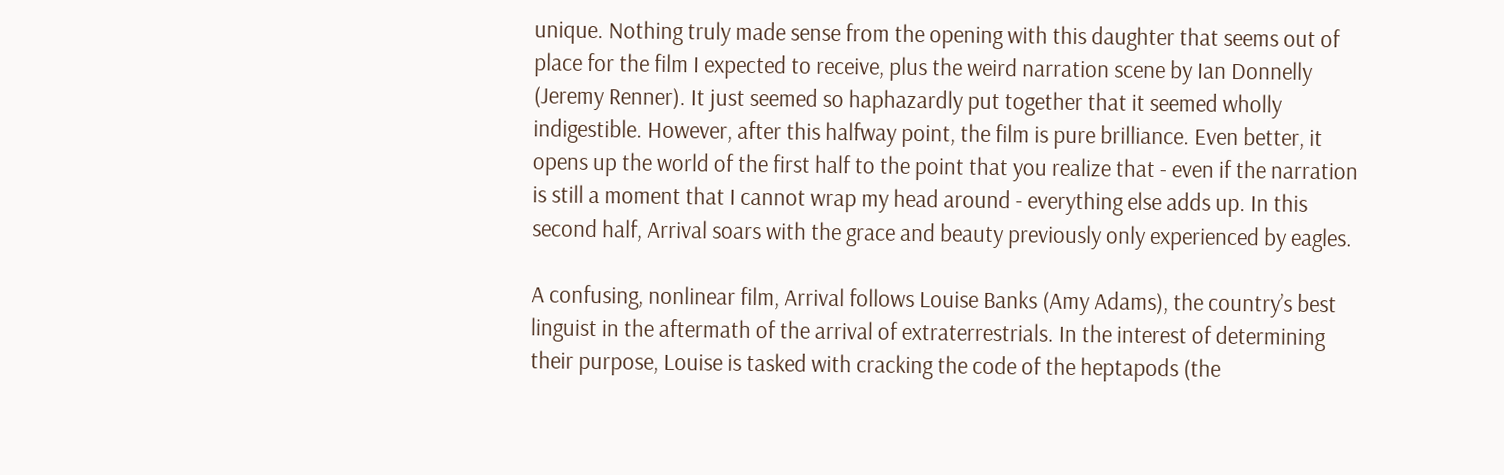unique. Nothing truly made sense from the opening with this daughter that seems out of place for the film I expected to receive, plus the weird narration scene by Ian Donnelly (Jeremy Renner). It just seemed so haphazardly put together that it seemed wholly indigestible. However, after this halfway point, the film is pure brilliance. Even better, it opens up the world of the first half to the point that you realize that - even if the narration is still a moment that I cannot wrap my head around - everything else adds up. In this second half, Arrival soars with the grace and beauty previously only experienced by eagles.

A confusing, nonlinear film, Arrival follows Louise Banks (Amy Adams), the country’s best linguist in the aftermath of the arrival of extraterrestrials. In the interest of determining their purpose, Louise is tasked with cracking the code of the heptapods (the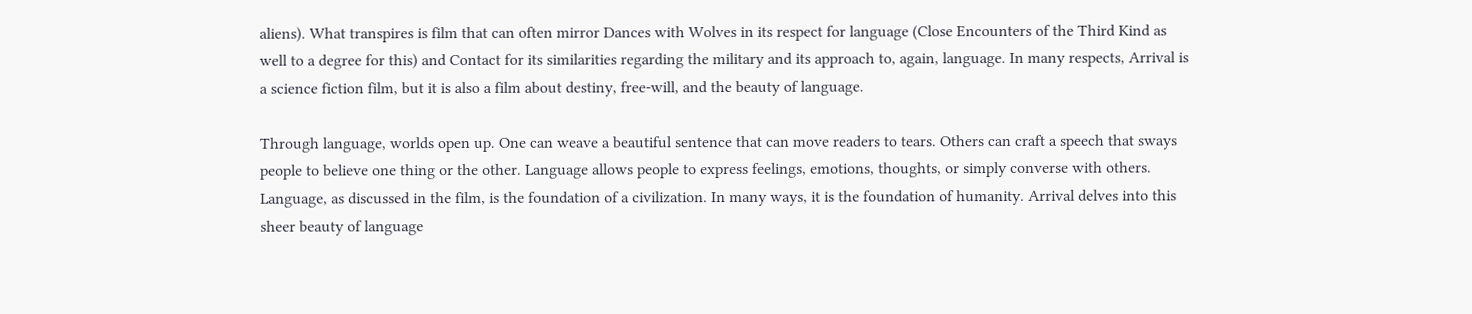aliens). What transpires is film that can often mirror Dances with Wolves in its respect for language (Close Encounters of the Third Kind as well to a degree for this) and Contact for its similarities regarding the military and its approach to, again, language. In many respects, Arrival is a science fiction film, but it is also a film about destiny, free-will, and the beauty of language.

Through language, worlds open up. One can weave a beautiful sentence that can move readers to tears. Others can craft a speech that sways people to believe one thing or the other. Language allows people to express feelings, emotions, thoughts, or simply converse with others. Language, as discussed in the film, is the foundation of a civilization. In many ways, it is the foundation of humanity. Arrival delves into this sheer beauty of language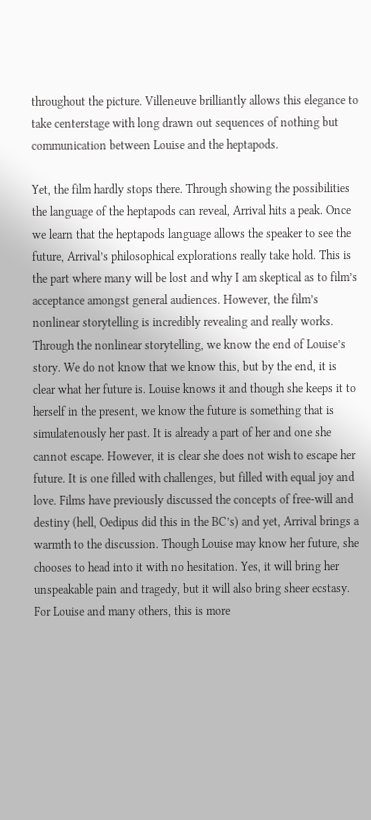throughout the picture. Villeneuve brilliantly allows this elegance to take centerstage with long drawn out sequences of nothing but communication between Louise and the heptapods.

Yet, the film hardly stops there. Through showing the possibilities the language of the heptapods can reveal, Arrival hits a peak. Once we learn that the heptapods language allows the speaker to see the future, Arrival’s philosophical explorations really take hold. This is the part where many will be lost and why I am skeptical as to film’s acceptance amongst general audiences. However, the film’s nonlinear storytelling is incredibly revealing and really works. Through the nonlinear storytelling, we know the end of Louise’s story. We do not know that we know this, but by the end, it is clear what her future is. Louise knows it and though she keeps it to herself in the present, we know the future is something that is simulatenously her past. It is already a part of her and one she cannot escape. However, it is clear she does not wish to escape her future. It is one filled with challenges, but filled with equal joy and love. Films have previously discussed the concepts of free-will and destiny (hell, Oedipus did this in the BC’s) and yet, Arrival brings a warmth to the discussion. Though Louise may know her future, she chooses to head into it with no hesitation. Yes, it will bring her unspeakable pain and tragedy, but it will also bring sheer ecstasy. For Louise and many others, this is more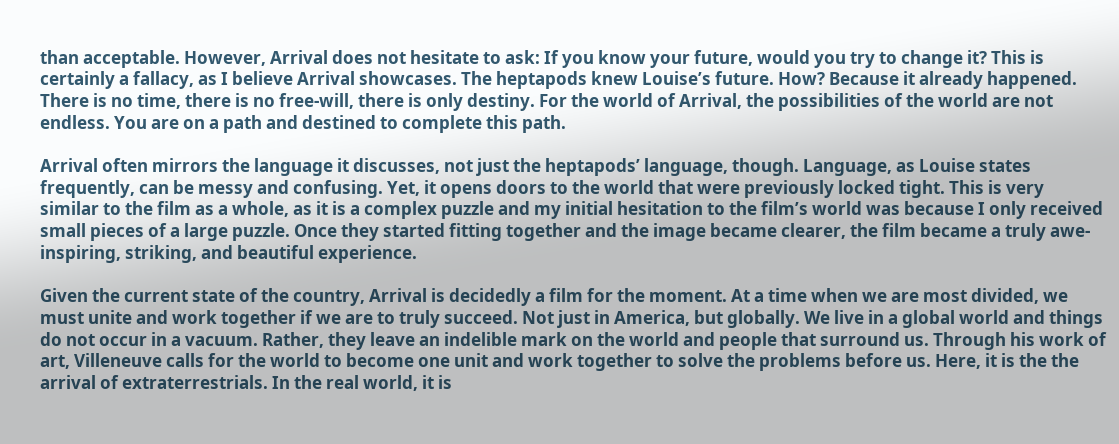than acceptable. However, Arrival does not hesitate to ask: If you know your future, would you try to change it? This is certainly a fallacy, as I believe Arrival showcases. The heptapods knew Louise’s future. How? Because it already happened. There is no time, there is no free-will, there is only destiny. For the world of Arrival, the possibilities of the world are not endless. You are on a path and destined to complete this path.

Arrival often mirrors the language it discusses, not just the heptapods’ language, though. Language, as Louise states frequently, can be messy and confusing. Yet, it opens doors to the world that were previously locked tight. This is very similar to the film as a whole, as it is a complex puzzle and my initial hesitation to the film’s world was because I only received small pieces of a large puzzle. Once they started fitting together and the image became clearer, the film became a truly awe-inspiring, striking, and beautiful experience.

Given the current state of the country, Arrival is decidedly a film for the moment. At a time when we are most divided, we must unite and work together if we are to truly succeed. Not just in America, but globally. We live in a global world and things do not occur in a vacuum. Rather, they leave an indelible mark on the world and people that surround us. Through his work of art, Villeneuve calls for the world to become one unit and work together to solve the problems before us. Here, it is the the arrival of extraterrestrials. In the real world, it is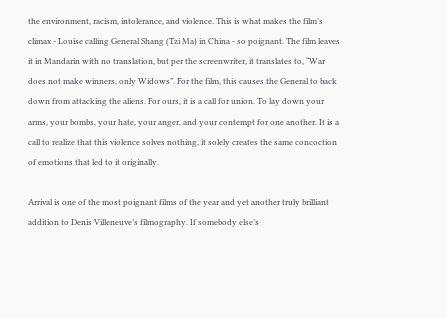the environment, racism, intolerance, and violence. This is what makes the film’s climax - Louise calling General Shang (Tzi Ma) in China - so poignant. The film leaves it in Mandarin with no translation, but per the screenwriter, it translates to, “War does not make winners, only Widows”. For the film, this causes the General to back down from attacking the aliens. For ours, it is a call for union. To lay down your arms, your bombs, your hate, your anger, and your contempt for one another. It is a call to realize that this violence solves nothing, it solely creates the same concoction of emotions that led to it originally.

Arrival is one of the most poignant films of the year and yet another truly brilliant addition to Denis Villeneuve’s filmography. If somebody else’s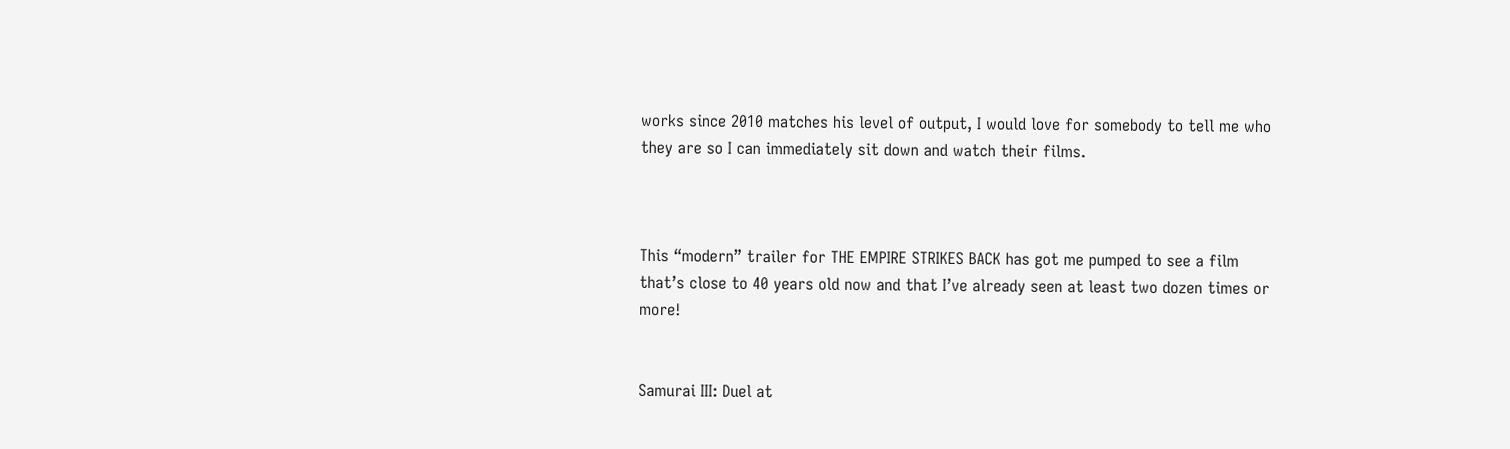works since 2010 matches his level of output, I would love for somebody to tell me who they are so I can immediately sit down and watch their films.



This “modern” trailer for THE EMPIRE STRIKES BACK has got me pumped to see a film that’s close to 40 years old now and that I’ve already seen at least two dozen times or more!


Samurai III: Duel at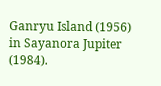Ganryu Island (1956) in Sayanora Jupiter (1984).